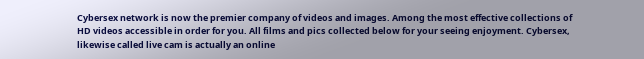Cybersex network is now the premier company of videos and images. Among the most effective collections of HD videos accessible in order for you. All films and pics collected below for your seeing enjoyment. Cybersex, likewise called live cam is actually an online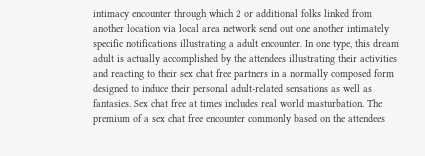intimacy encounter through which 2 or additional folks linked from another location via local area network send out one another intimately specific notifications illustrating a adult encounter. In one type, this dream adult is actually accomplished by the attendees illustrating their activities and reacting to their sex chat free partners in a normally composed form designed to induce their personal adult-related sensations as well as fantasies. Sex chat free at times includes real world masturbation. The premium of a sex chat free encounter commonly based on the attendees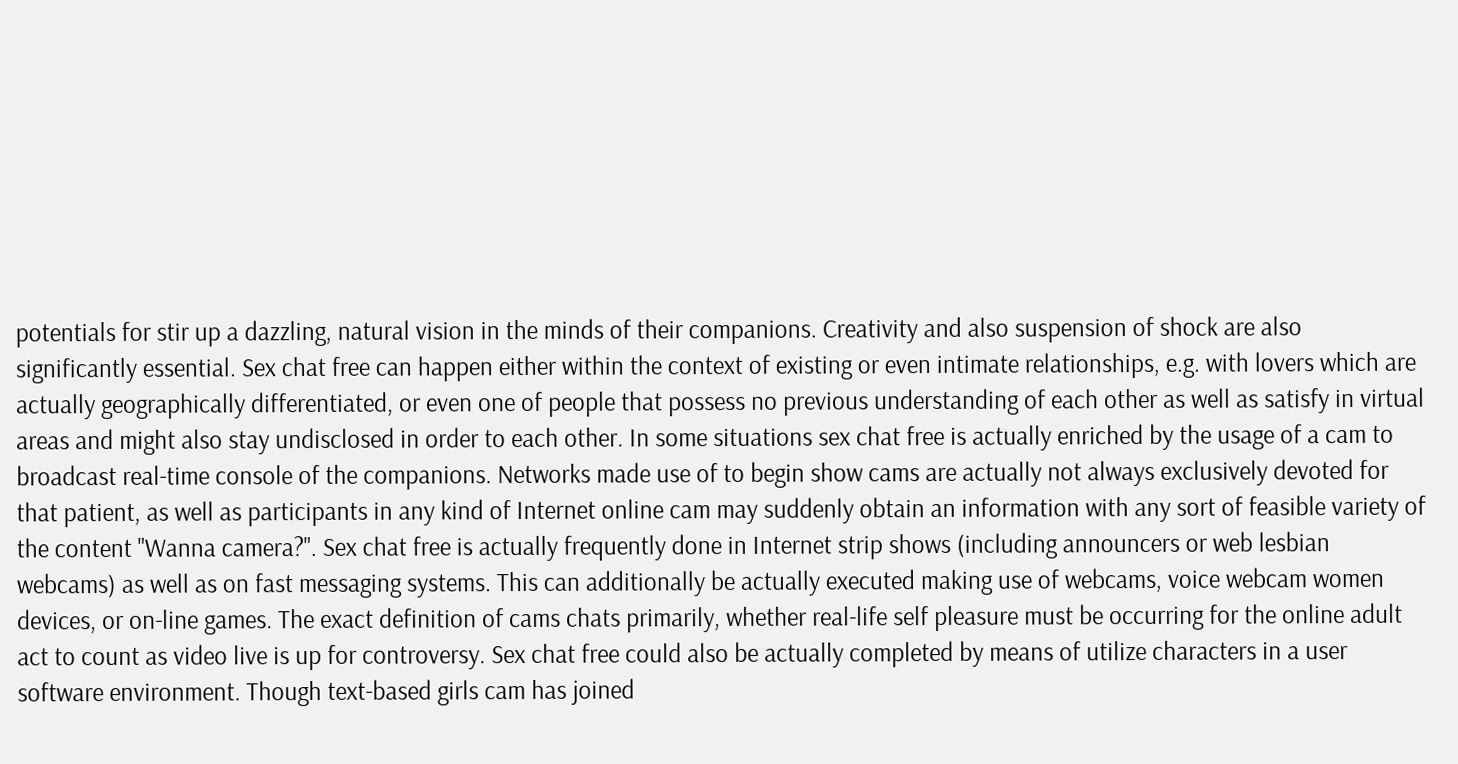potentials for stir up a dazzling, natural vision in the minds of their companions. Creativity and also suspension of shock are also significantly essential. Sex chat free can happen either within the context of existing or even intimate relationships, e.g. with lovers which are actually geographically differentiated, or even one of people that possess no previous understanding of each other as well as satisfy in virtual areas and might also stay undisclosed in order to each other. In some situations sex chat free is actually enriched by the usage of a cam to broadcast real-time console of the companions. Networks made use of to begin show cams are actually not always exclusively devoted for that patient, as well as participants in any kind of Internet online cam may suddenly obtain an information with any sort of feasible variety of the content "Wanna camera?". Sex chat free is actually frequently done in Internet strip shows (including announcers or web lesbian webcams) as well as on fast messaging systems. This can additionally be actually executed making use of webcams, voice webcam women devices, or on-line games. The exact definition of cams chats primarily, whether real-life self pleasure must be occurring for the online adult act to count as video live is up for controversy. Sex chat free could also be actually completed by means of utilize characters in a user software environment. Though text-based girls cam has joined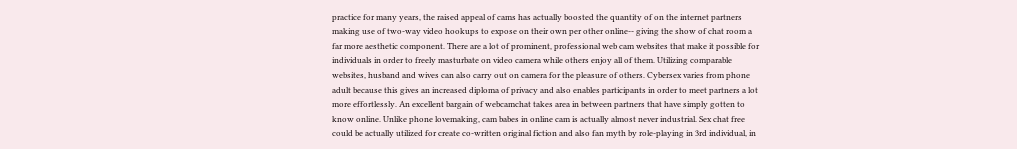practice for many years, the raised appeal of cams has actually boosted the quantity of on the internet partners making use of two-way video hookups to expose on their own per other online-- giving the show of chat room a far more aesthetic component. There are a lot of prominent, professional web cam websites that make it possible for individuals in order to freely masturbate on video camera while others enjoy all of them. Utilizing comparable websites, husband and wives can also carry out on camera for the pleasure of others. Cybersex varies from phone adult because this gives an increased diploma of privacy and also enables participants in order to meet partners a lot more effortlessly. An excellent bargain of webcamchat takes area in between partners that have simply gotten to know online. Unlike phone lovemaking, cam babes in online cam is actually almost never industrial. Sex chat free could be actually utilized for create co-written original fiction and also fan myth by role-playing in 3rd individual, in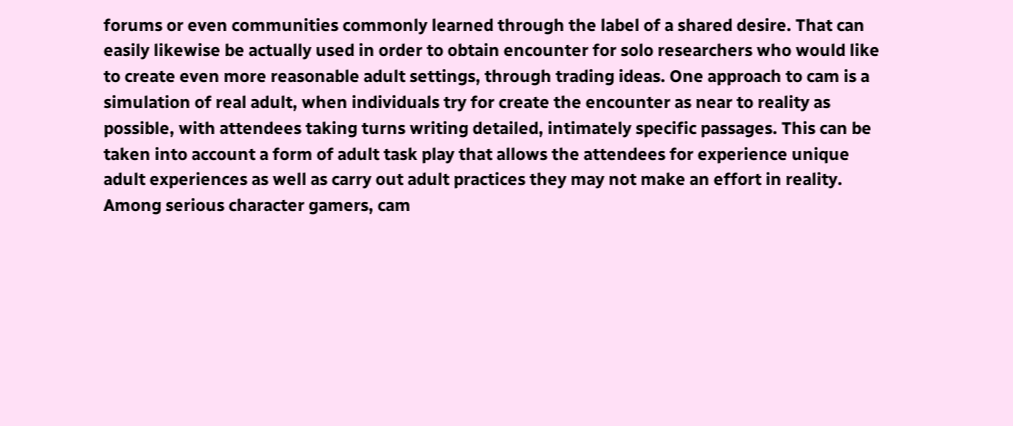forums or even communities commonly learned through the label of a shared desire. That can easily likewise be actually used in order to obtain encounter for solo researchers who would like to create even more reasonable adult settings, through trading ideas. One approach to cam is a simulation of real adult, when individuals try for create the encounter as near to reality as possible, with attendees taking turns writing detailed, intimately specific passages. This can be taken into account a form of adult task play that allows the attendees for experience unique adult experiences as well as carry out adult practices they may not make an effort in reality. Among serious character gamers, cam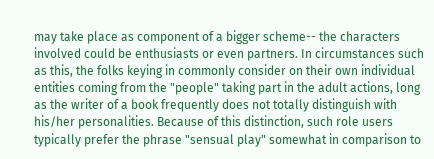may take place as component of a bigger scheme-- the characters involved could be enthusiasts or even partners. In circumstances such as this, the folks keying in commonly consider on their own individual entities coming from the "people" taking part in the adult actions, long as the writer of a book frequently does not totally distinguish with his/her personalities. Because of this distinction, such role users typically prefer the phrase "sensual play" somewhat in comparison to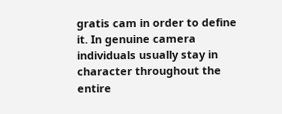gratis cam in order to define it. In genuine camera individuals usually stay in character throughout the entire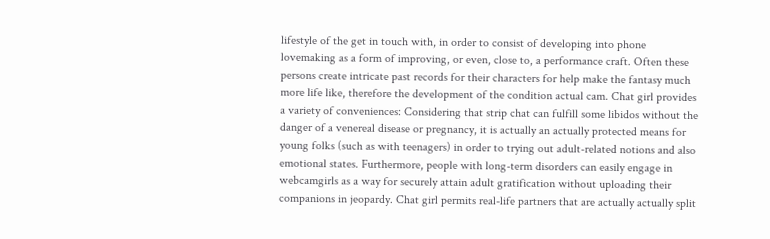lifestyle of the get in touch with, in order to consist of developing into phone lovemaking as a form of improving, or even, close to, a performance craft. Often these persons create intricate past records for their characters for help make the fantasy much more life like, therefore the development of the condition actual cam. Chat girl provides a variety of conveniences: Considering that strip chat can fulfill some libidos without the danger of a venereal disease or pregnancy, it is actually an actually protected means for young folks (such as with teenagers) in order to trying out adult-related notions and also emotional states. Furthermore, people with long-term disorders can easily engage in webcamgirls as a way for securely attain adult gratification without uploading their companions in jeopardy. Chat girl permits real-life partners that are actually actually split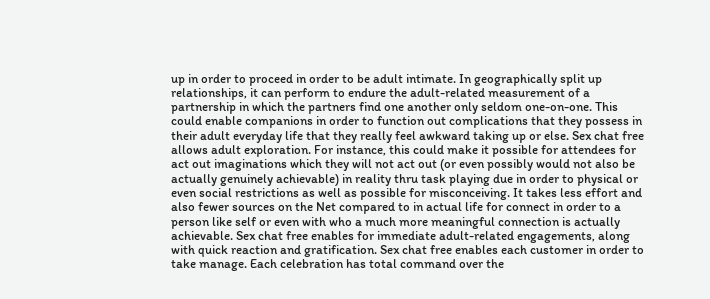up in order to proceed in order to be adult intimate. In geographically split up relationships, it can perform to endure the adult-related measurement of a partnership in which the partners find one another only seldom one-on-one. This could enable companions in order to function out complications that they possess in their adult everyday life that they really feel awkward taking up or else. Sex chat free allows adult exploration. For instance, this could make it possible for attendees for act out imaginations which they will not act out (or even possibly would not also be actually genuinely achievable) in reality thru task playing due in order to physical or even social restrictions as well as possible for misconceiving. It takes less effort and also fewer sources on the Net compared to in actual life for connect in order to a person like self or even with who a much more meaningful connection is actually achievable. Sex chat free enables for immediate adult-related engagements, along with quick reaction and gratification. Sex chat free enables each customer in order to take manage. Each celebration has total command over the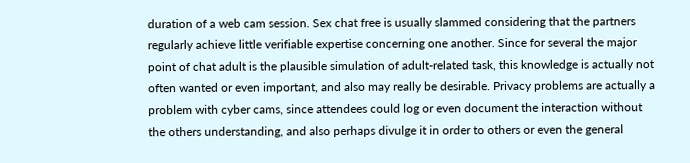duration of a web cam session. Sex chat free is usually slammed considering that the partners regularly achieve little verifiable expertise concerning one another. Since for several the major point of chat adult is the plausible simulation of adult-related task, this knowledge is actually not often wanted or even important, and also may really be desirable. Privacy problems are actually a problem with cyber cams, since attendees could log or even document the interaction without the others understanding, and also perhaps divulge it in order to others or even the general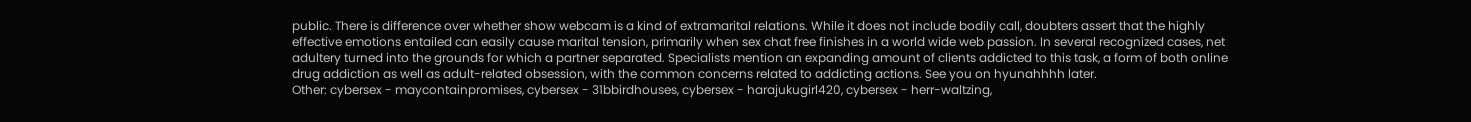public. There is difference over whether show webcam is a kind of extramarital relations. While it does not include bodily call, doubters assert that the highly effective emotions entailed can easily cause marital tension, primarily when sex chat free finishes in a world wide web passion. In several recognized cases, net adultery turned into the grounds for which a partner separated. Specialists mention an expanding amount of clients addicted to this task, a form of both online drug addiction as well as adult-related obsession, with the common concerns related to addicting actions. See you on hyunahhhh later.
Other: cybersex - maycontainpromises, cybersex - 31bbirdhouses, cybersex - harajukugirl420, cybersex - herr-waltzing,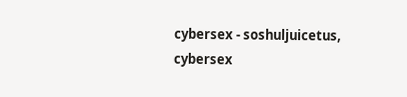cybersex - soshuljuicetus, cybersex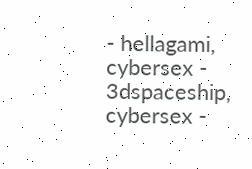- hellagami, cybersex - 3dspaceship, cybersex -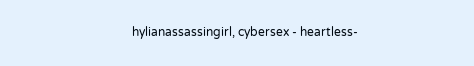hylianassassingirl, cybersex - heartless-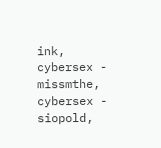ink, cybersex - missmthe, cybersex - siopold,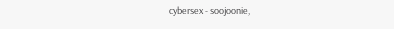cybersex - soojoonie,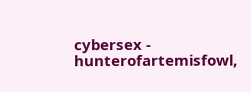cybersex - hunterofartemisfowl,